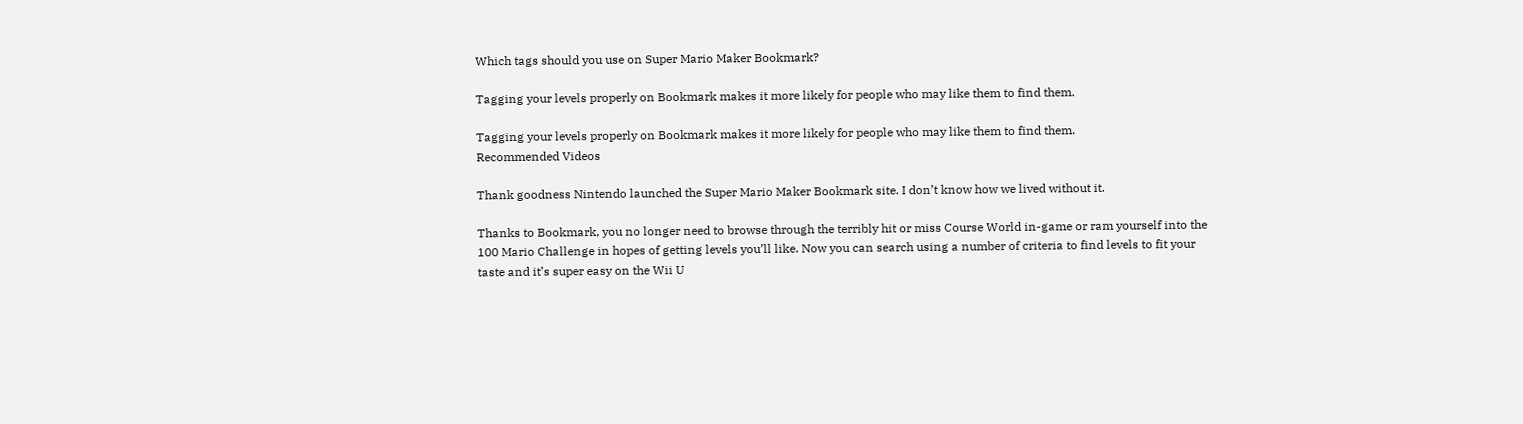Which tags should you use on Super Mario Maker Bookmark?

Tagging your levels properly on Bookmark makes it more likely for people who may like them to find them.

Tagging your levels properly on Bookmark makes it more likely for people who may like them to find them.
Recommended Videos

Thank goodness Nintendo launched the Super Mario Maker Bookmark site. I don’t know how we lived without it.

Thanks to Bookmark, you no longer need to browse through the terribly hit or miss Course World in-game or ram yourself into the 100 Mario Challenge in hopes of getting levels you’ll like. Now you can search using a number of criteria to find levels to fit your taste and it’s super easy on the Wii U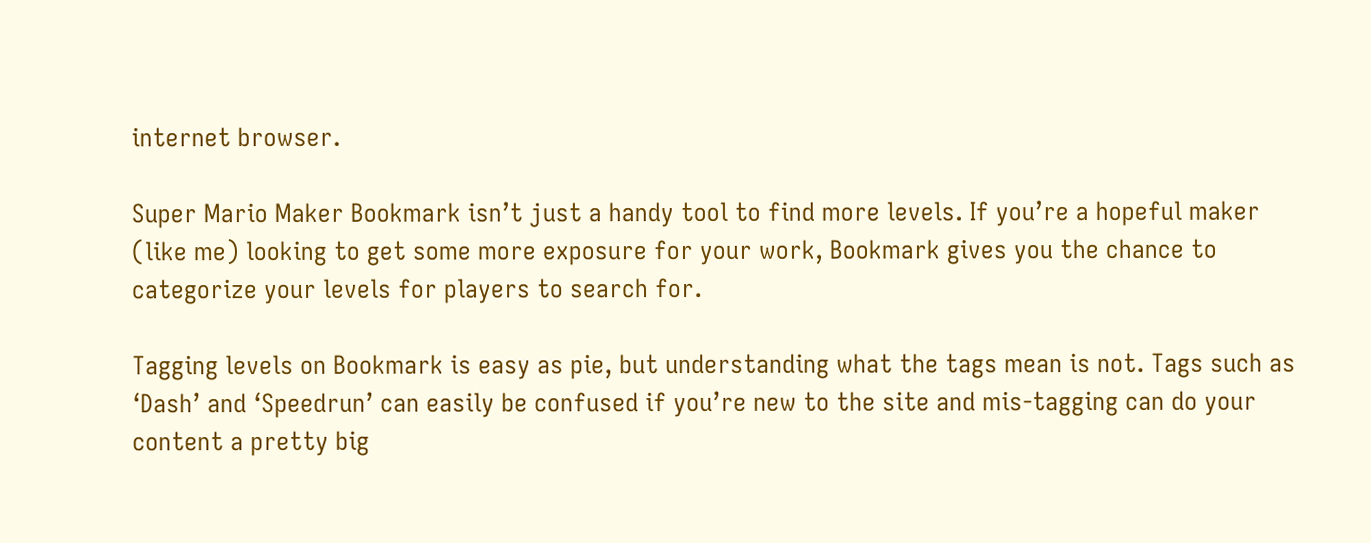internet browser.

Super Mario Maker Bookmark isn’t just a handy tool to find more levels. If you’re a hopeful maker (like me) looking to get some more exposure for your work, Bookmark gives you the chance to categorize your levels for players to search for.

Tagging levels on Bookmark is easy as pie, but understanding what the tags mean is not. Tags such as ‘Dash’ and ‘Speedrun’ can easily be confused if you’re new to the site and mis-tagging can do your content a pretty big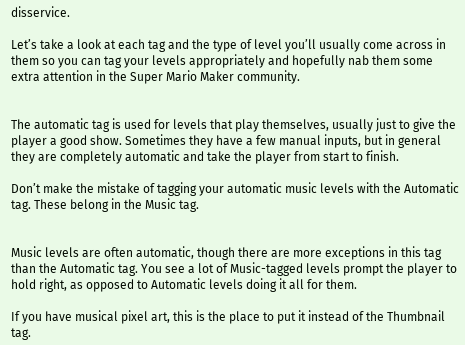disservice.

Let’s take a look at each tag and the type of level you’ll usually come across in them so you can tag your levels appropriately and hopefully nab them some extra attention in the Super Mario Maker community.


The automatic tag is used for levels that play themselves, usually just to give the player a good show. Sometimes they have a few manual inputs, but in general they are completely automatic and take the player from start to finish.

Don’t make the mistake of tagging your automatic music levels with the Automatic tag. These belong in the Music tag.


Music levels are often automatic, though there are more exceptions in this tag than the Automatic tag. You see a lot of Music-tagged levels prompt the player to hold right, as opposed to Automatic levels doing it all for them.

If you have musical pixel art, this is the place to put it instead of the Thumbnail tag.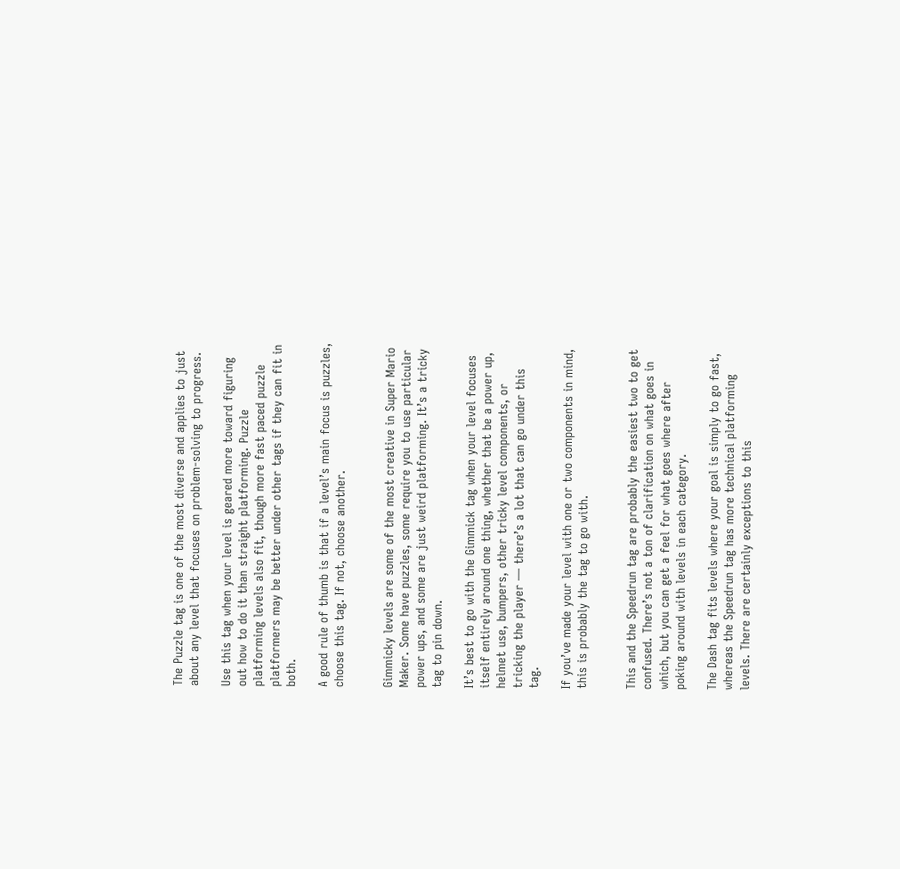The Puzzle tag is one of the most diverse and applies to just about any level that focuses on problem-solving to progress.

Use this tag when your level is geared more toward figuring out how to do it than straight platforming. Puzzle platforming levels also fit, though more fast paced puzzle platformers may be better under other tags if they can fit in both.

A good rule of thumb is that if a level’s main focus is puzzles, choose this tag. If not, choose another.


Gimmicky levels are some of the most creative in Super Mario Maker. Some have puzzles, some require you to use particular power ups, and some are just weird platforming. It’s a tricky tag to pin down.

It’s best to go with the Gimmick tag when your level focuses itself entirely around one thing, whether that be a power up, helmet use, bumpers, other tricky level components, or tricking the player — there’s a lot that can go under this tag.

If you’ve made your level with one or two components in mind, this is probably the tag to go with.


This and the Speedrun tag are probably the easiest two to get confused. There’s not a ton of clarification on what goes in which, but you can get a feel for what goes where after poking around with levels in each category.

The Dash tag fits levels where your goal is simply to go fast, whereas the Speedrun tag has more technical platforming levels. There are certainly exceptions to this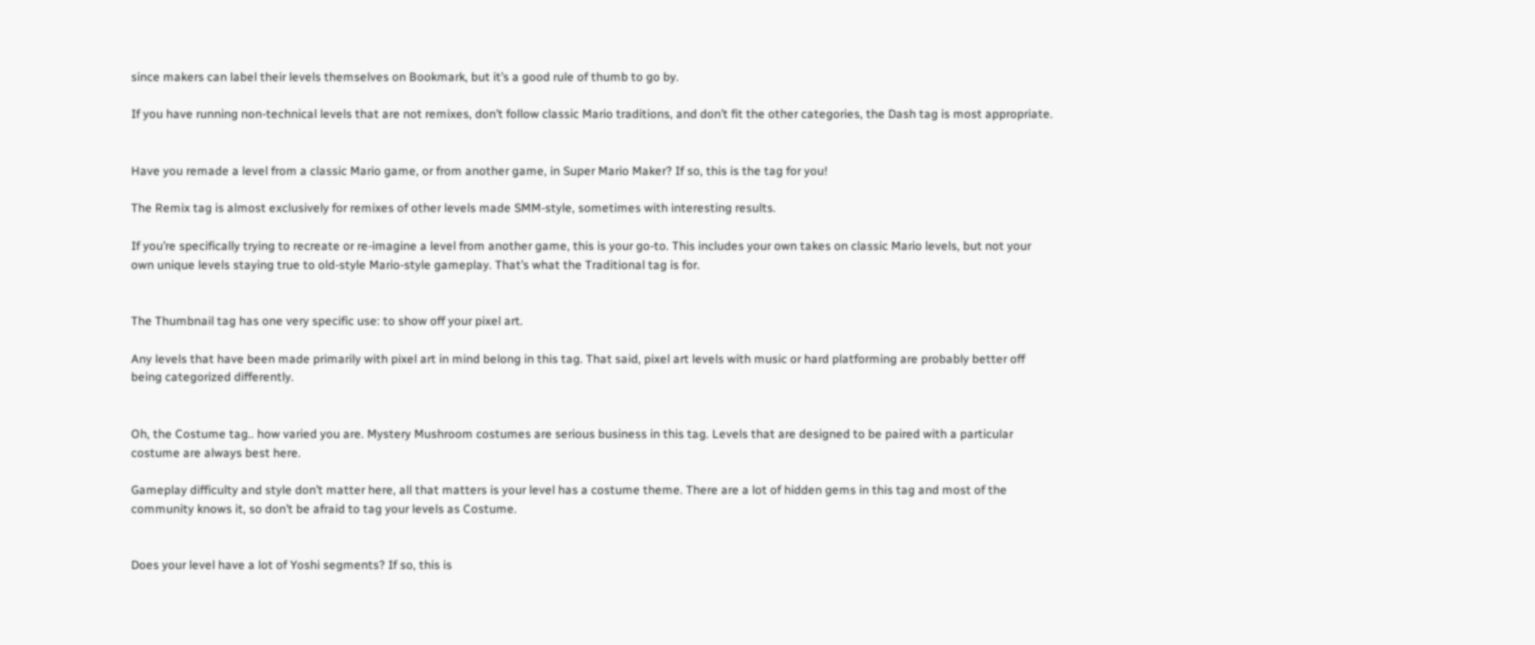since makers can label their levels themselves on Bookmark, but it’s a good rule of thumb to go by.

If you have running non-technical levels that are not remixes, don’t follow classic Mario traditions, and don’t fit the other categories, the Dash tag is most appropriate.


Have you remade a level from a classic Mario game, or from another game, in Super Mario Maker? If so, this is the tag for you!

The Remix tag is almost exclusively for remixes of other levels made SMM-style, sometimes with interesting results.

If you’re specifically trying to recreate or re-imagine a level from another game, this is your go-to. This includes your own takes on classic Mario levels, but not your own unique levels staying true to old-style Mario-style gameplay. That’s what the Traditional tag is for.


The Thumbnail tag has one very specific use: to show off your pixel art.

Any levels that have been made primarily with pixel art in mind belong in this tag. That said, pixel art levels with music or hard platforming are probably better off being categorized differently.


Oh, the Costume tag.. how varied you are. Mystery Mushroom costumes are serious business in this tag. Levels that are designed to be paired with a particular costume are always best here.

Gameplay difficulty and style don’t matter here, all that matters is your level has a costume theme. There are a lot of hidden gems in this tag and most of the community knows it, so don’t be afraid to tag your levels as Costume.


Does your level have a lot of Yoshi segments? If so, this is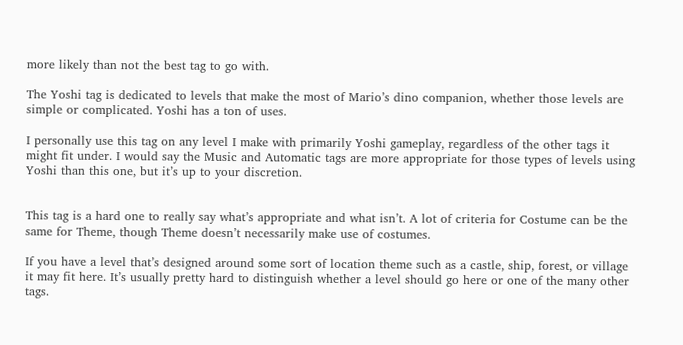more likely than not the best tag to go with.

The Yoshi tag is dedicated to levels that make the most of Mario’s dino companion, whether those levels are simple or complicated. Yoshi has a ton of uses.

I personally use this tag on any level I make with primarily Yoshi gameplay, regardless of the other tags it might fit under. I would say the Music and Automatic tags are more appropriate for those types of levels using Yoshi than this one, but it’s up to your discretion.


This tag is a hard one to really say what’s appropriate and what isn’t. A lot of criteria for Costume can be the same for Theme, though Theme doesn’t necessarily make use of costumes.

If you have a level that’s designed around some sort of location theme such as a castle, ship, forest, or village it may fit here. It’s usually pretty hard to distinguish whether a level should go here or one of the many other tags.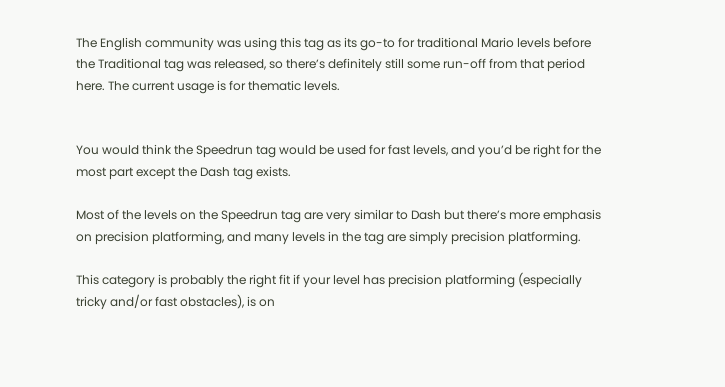The English community was using this tag as its go-to for traditional Mario levels before the Traditional tag was released, so there’s definitely still some run-off from that period here. The current usage is for thematic levels.


You would think the Speedrun tag would be used for fast levels, and you’d be right for the most part except the Dash tag exists.

Most of the levels on the Speedrun tag are very similar to Dash but there’s more emphasis on precision platforming, and many levels in the tag are simply precision platforming.

This category is probably the right fit if your level has precision platforming (especially tricky and/or fast obstacles), is on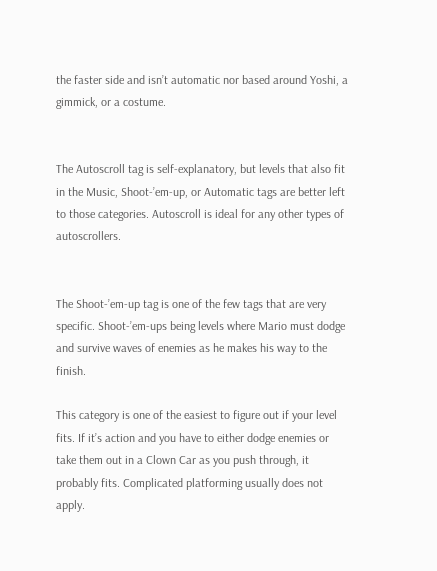the faster side and isn’t automatic nor based around Yoshi, a gimmick, or a costume.


The Autoscroll tag is self-explanatory, but levels that also fit in the Music, Shoot-’em-up, or Automatic tags are better left to those categories. Autoscroll is ideal for any other types of autoscrollers.


The Shoot-’em-up tag is one of the few tags that are very specific. Shoot-’em-ups being levels where Mario must dodge and survive waves of enemies as he makes his way to the finish.

This category is one of the easiest to figure out if your level fits. If it’s action and you have to either dodge enemies or take them out in a Clown Car as you push through, it probably fits. Complicated platforming usually does not apply.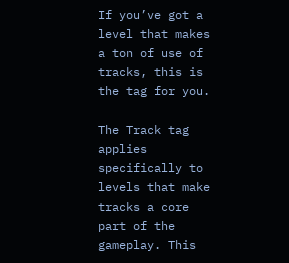If you’ve got a level that makes a ton of use of tracks, this is the tag for you.

The Track tag applies specifically to levels that make tracks a core part of the gameplay. This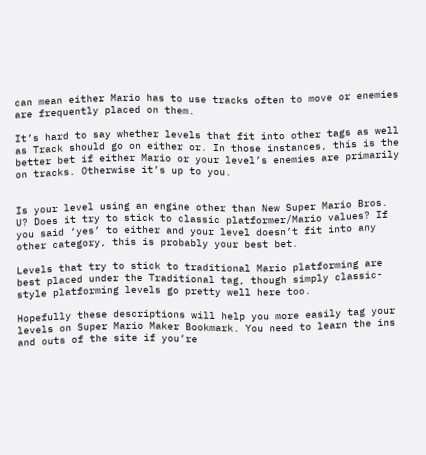can mean either Mario has to use tracks often to move or enemies are frequently placed on them.

It’s hard to say whether levels that fit into other tags as well as Track should go on either or. In those instances, this is the better bet if either Mario or your level’s enemies are primarily on tracks. Otherwise it’s up to you.


Is your level using an engine other than New Super Mario Bros. U? Does it try to stick to classic platformer/Mario values? If you said ‘yes’ to either and your level doesn’t fit into any other category, this is probably your best bet.

Levels that try to stick to traditional Mario platforming are best placed under the Traditional tag, though simply classic-style platforming levels go pretty well here too.

Hopefully these descriptions will help you more easily tag your levels on Super Mario Maker Bookmark. You need to learn the ins and outs of the site if you’re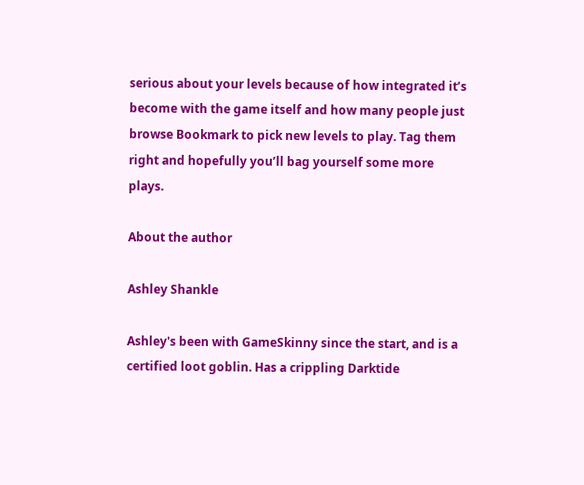serious about your levels because of how integrated it’s become with the game itself and how many people just browse Bookmark to pick new levels to play. Tag them right and hopefully you’ll bag yourself some more plays.

About the author

Ashley Shankle

Ashley's been with GameSkinny since the start, and is a certified loot goblin. Has a crippling Darktide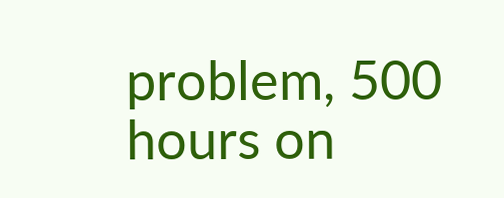problem, 500 hours on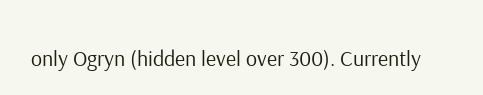only Ogryn (hidden level over 300). Currently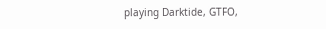playing Darktide, GTFO,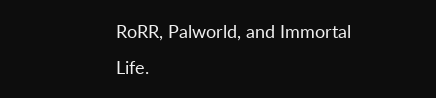RoRR, Palworld, and Immortal Life.